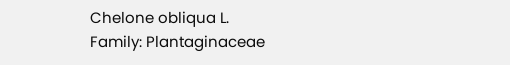Chelone obliqua L.
Family: Plantaginaceae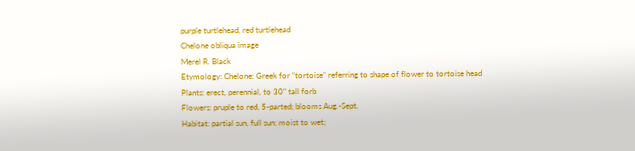purple turtlehead, red turtlehead
Chelone obliqua image
Merel R. Black
Etymology: Chelone: Greek for "tortoise" referring to shape of flower to tortoise head
Plants: erect, perennial, to 30" tall forb
Flowers: pruple to red, 5-parted; blooms Aug.-Sept.
Habitat: partial sun, full sun; moist to wet;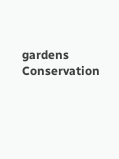gardens
Conservation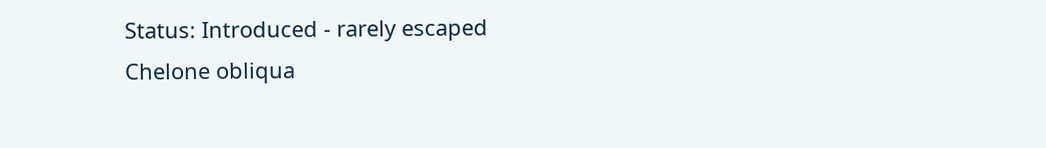Status: Introduced - rarely escaped
Chelone obliqua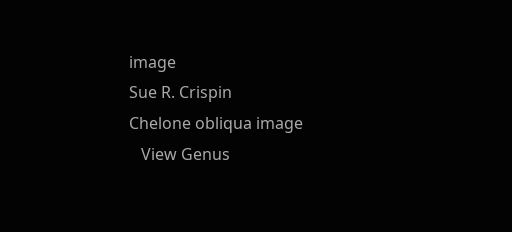image
Sue R. Crispin
Chelone obliqua image
   View Genus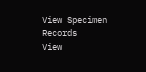View Specimen Records       View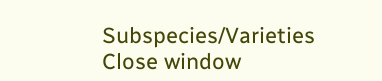Subspecies/Varieties       Close window